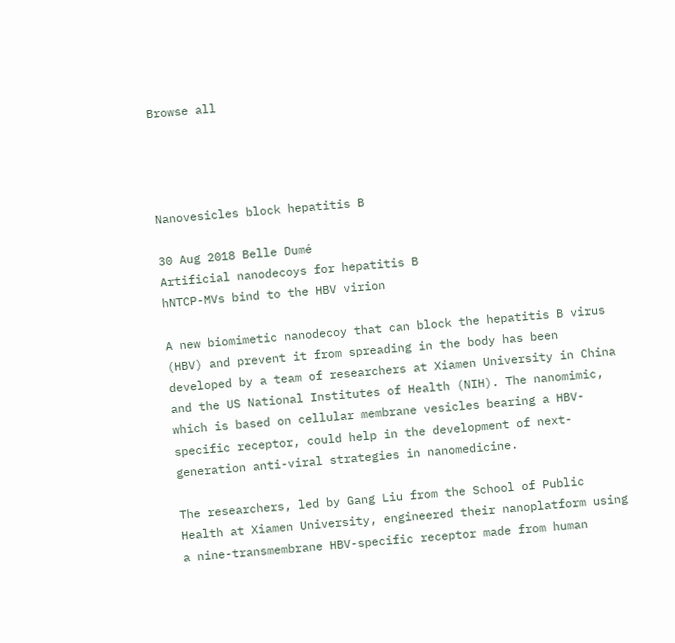Browse all




Nanovesicles block hepatitis B

30 Aug 2018 Belle Dumé
Artificial nanodecoys for hepatitis B
hNTCP-MVs bind to the HBV virion

A new biomimetic nanodecoy that can block the hepatitis B virus (HBV) and prevent it from spreading in the body has been developed by a team of researchers at Xiamen University in China and the US National Institutes of Health (NIH). The nanomimic, which is based on cellular membrane vesicles bearing a HBV-specific receptor, could help in the development of next-generation anti-viral strategies in nanomedicine.

The researchers, led by Gang Liu from the School of Public Health at Xiamen University, engineered their nanoplatform using a nine-transmembrane HBV-specific receptor made from human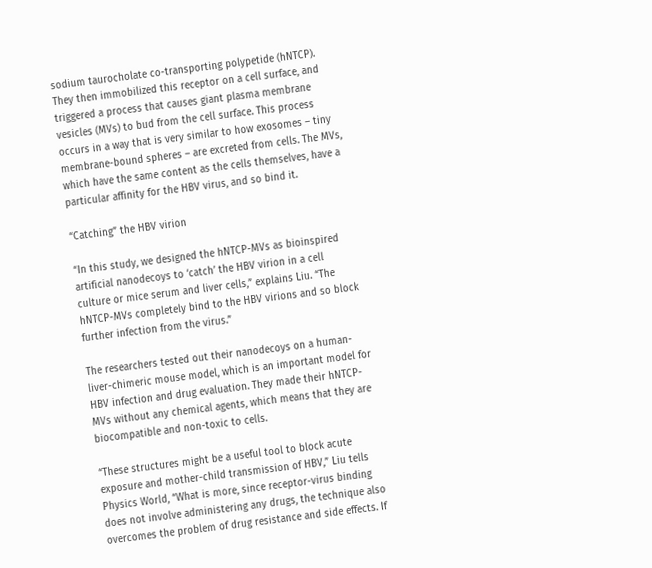sodium taurocholate co-transporting polypetide (hNTCP). They then immobilized this receptor on a cell surface, and triggered a process that causes giant plasma membrane vesicles (MVs) to bud from the cell surface. This process occurs in a way that is very similar to how exosomes – tiny membrane-bound spheres – are excreted from cells. The MVs, which have the same content as the cells themselves, have a particular affinity for the HBV virus, and so bind it.

“Catching” the HBV virion

“In this study, we designed the hNTCP-MVs as bioinspired artificial nanodecoys to ‘catch’ the HBV virion in a cell culture or mice serum and liver cells,” explains Liu. “The hNTCP-MVs completely bind to the HBV virions and so block further infection from the virus.”

The researchers tested out their nanodecoys on a human-liver-chimeric mouse model, which is an important model for HBV infection and drug evaluation. They made their hNTCP-MVs without any chemical agents, which means that they are biocompatible and non-toxic to cells.

“These structures might be a useful tool to block acute exposure and mother-child transmission of HBV,” Liu tells Physics World, “What is more, since receptor-virus binding does not involve administering any drugs, the technique also overcomes the problem of drug resistance and side effects. If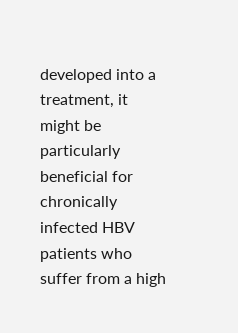developed into a treatment, it might be particularly beneficial for chronically infected HBV patients who suffer from a high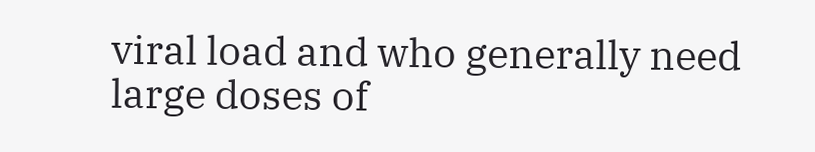viral load and who generally need large doses of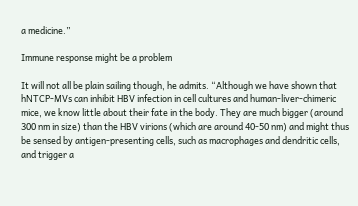a medicine.”

Immune response might be a problem

It will not all be plain sailing though, he admits. “Although we have shown that hNTCP-MVs can inhibit HBV infection in cell cultures and human-liver-chimeric mice, we know little about their fate in the body. They are much bigger (around 300 nm in size) than the HBV virions (which are around 40-50 nm) and might thus be sensed by antigen-presenting cells, such as macrophages and dendritic cells, and trigger a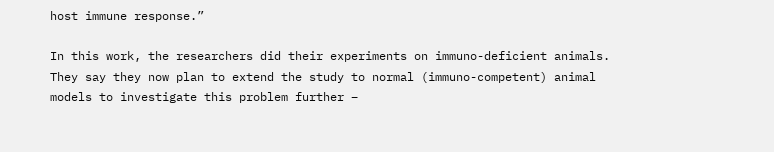host immune response.”

In this work, the researchers did their experiments on immuno-deficient animals. They say they now plan to extend the study to normal (immuno-competent) animal models to investigate this problem further –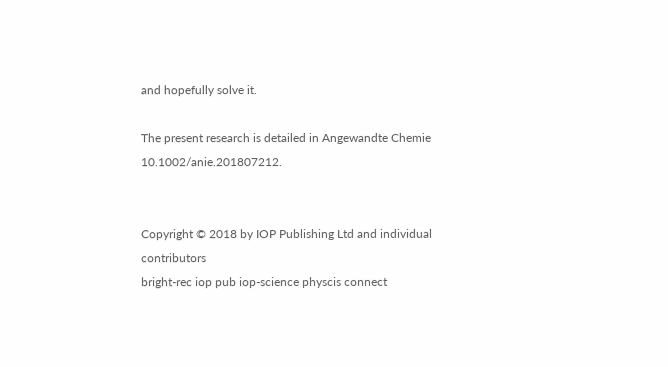and hopefully solve it.

The present research is detailed in Angewandte Chemie 10.1002/anie.201807212.


Copyright © 2018 by IOP Publishing Ltd and individual contributors
bright-rec iop pub iop-science physcis connect